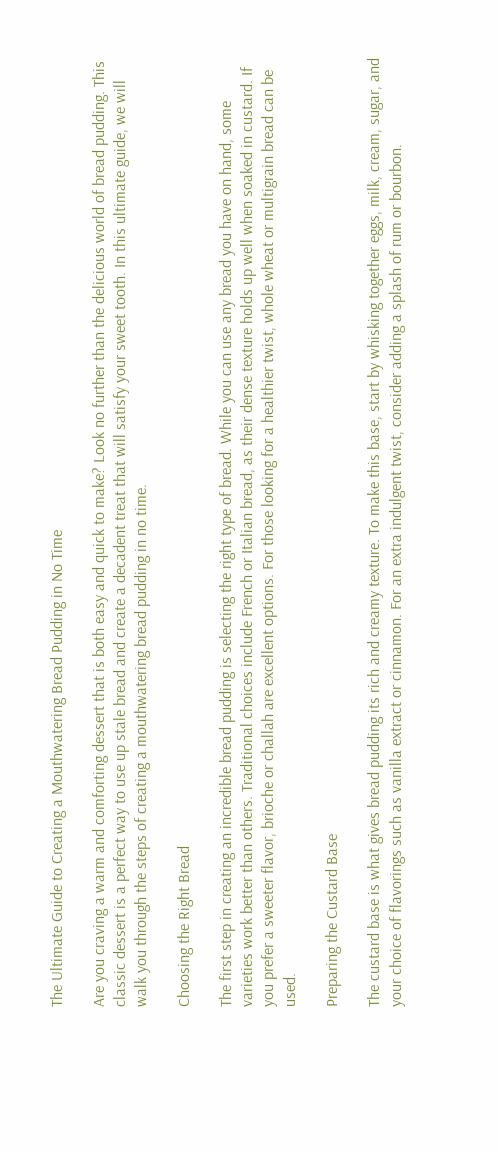The Ultimate Guide to Creating a Mouthwatering Bread Pudding in No Time

Are you craving a warm and comforting dessert that is both easy and quick to make? Look no further than the delicious world of bread pudding. This classic dessert is a perfect way to use up stale bread and create a decadent treat that will satisfy your sweet tooth. In this ultimate guide, we will walk you through the steps of creating a mouthwatering bread pudding in no time.

Choosing the Right Bread

The first step in creating an incredible bread pudding is selecting the right type of bread. While you can use any bread you have on hand, some varieties work better than others. Traditional choices include French or Italian bread, as their dense texture holds up well when soaked in custard. If you prefer a sweeter flavor, brioche or challah are excellent options. For those looking for a healthier twist, whole wheat or multigrain bread can be used.

Preparing the Custard Base

The custard base is what gives bread pudding its rich and creamy texture. To make this base, start by whisking together eggs, milk, cream, sugar, and your choice of flavorings such as vanilla extract or cinnamon. For an extra indulgent twist, consider adding a splash of rum or bourbon.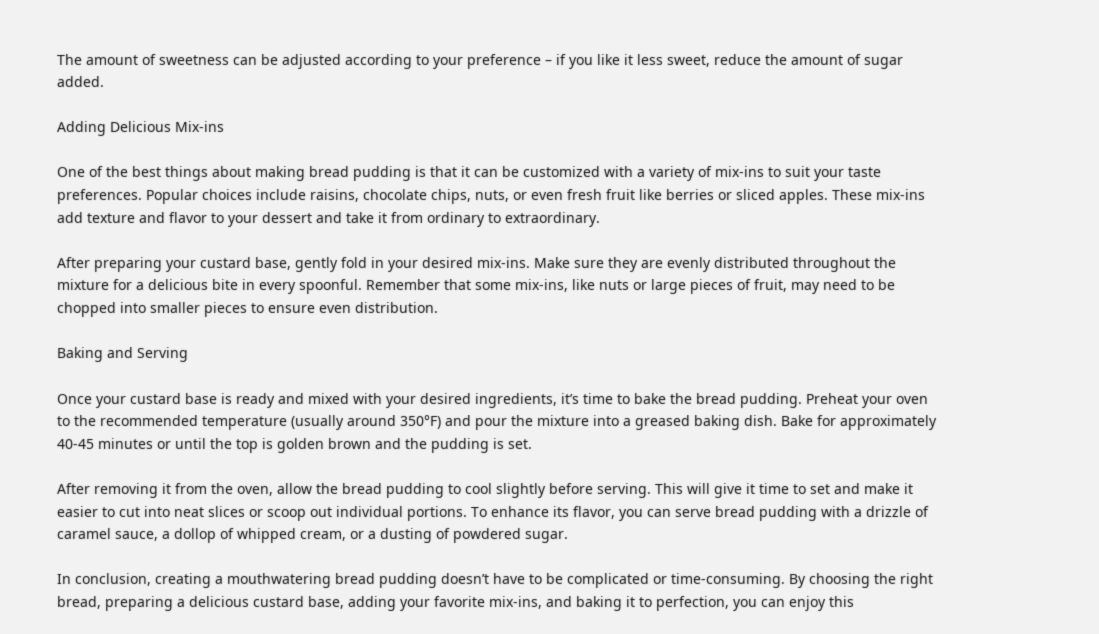The amount of sweetness can be adjusted according to your preference – if you like it less sweet, reduce the amount of sugar added.

Adding Delicious Mix-ins

One of the best things about making bread pudding is that it can be customized with a variety of mix-ins to suit your taste preferences. Popular choices include raisins, chocolate chips, nuts, or even fresh fruit like berries or sliced apples. These mix-ins add texture and flavor to your dessert and take it from ordinary to extraordinary.

After preparing your custard base, gently fold in your desired mix-ins. Make sure they are evenly distributed throughout the mixture for a delicious bite in every spoonful. Remember that some mix-ins, like nuts or large pieces of fruit, may need to be chopped into smaller pieces to ensure even distribution.

Baking and Serving

Once your custard base is ready and mixed with your desired ingredients, it’s time to bake the bread pudding. Preheat your oven to the recommended temperature (usually around 350°F) and pour the mixture into a greased baking dish. Bake for approximately 40-45 minutes or until the top is golden brown and the pudding is set.

After removing it from the oven, allow the bread pudding to cool slightly before serving. This will give it time to set and make it easier to cut into neat slices or scoop out individual portions. To enhance its flavor, you can serve bread pudding with a drizzle of caramel sauce, a dollop of whipped cream, or a dusting of powdered sugar.

In conclusion, creating a mouthwatering bread pudding doesn’t have to be complicated or time-consuming. By choosing the right bread, preparing a delicious custard base, adding your favorite mix-ins, and baking it to perfection, you can enjoy this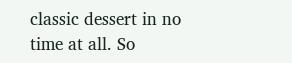classic dessert in no time at all. So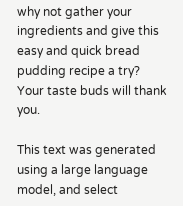why not gather your ingredients and give this easy and quick bread pudding recipe a try? Your taste buds will thank you.

This text was generated using a large language model, and select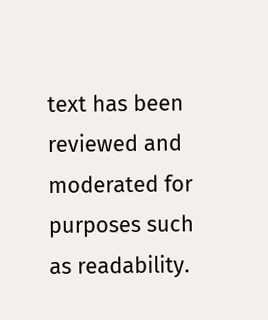text has been reviewed and moderated for purposes such as readability.